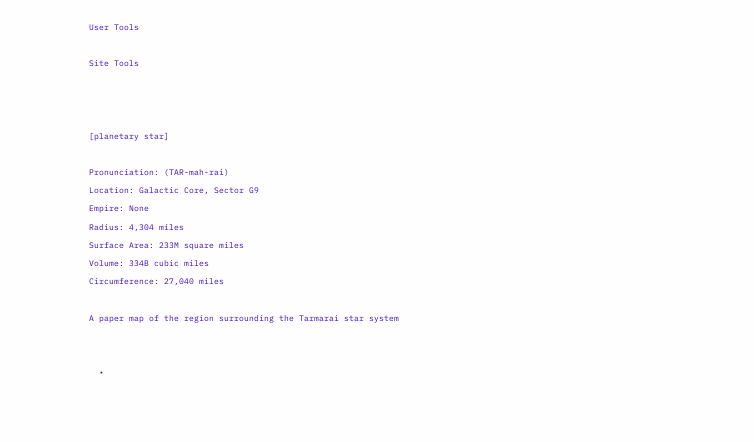User Tools

Site Tools



[planetary star]

Pronunciation: (TAR-mah-rai)
Location: Galactic Core, Sector G9
Empire: None
Radius: 4,304 miles
Surface Area: 233M square miles
Volume: 334B cubic miles
Circumference: 27,040 miles

A paper map of the region surrounding the Tarmarai star system


  •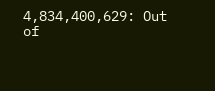4,834,400,629: Out of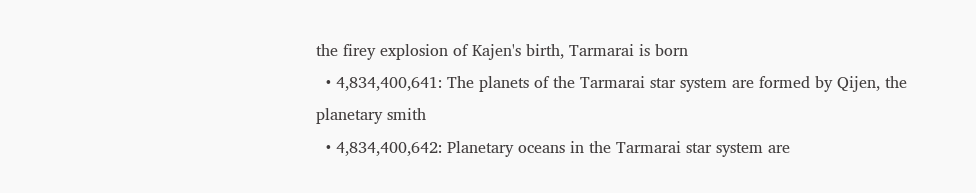the firey explosion of Kajen's birth, Tarmarai is born
  • 4,834,400,641: The planets of the Tarmarai star system are formed by Qijen, the planetary smith
  • 4,834,400,642: Planetary oceans in the Tarmarai star system are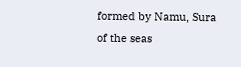formed by Namu, Sura of the seas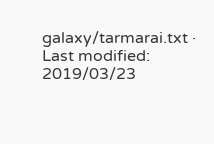galaxy/tarmarai.txt · Last modified: 2019/03/23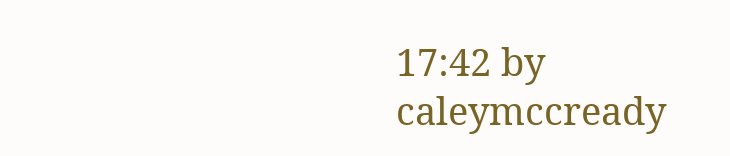17:42 by caleymccready